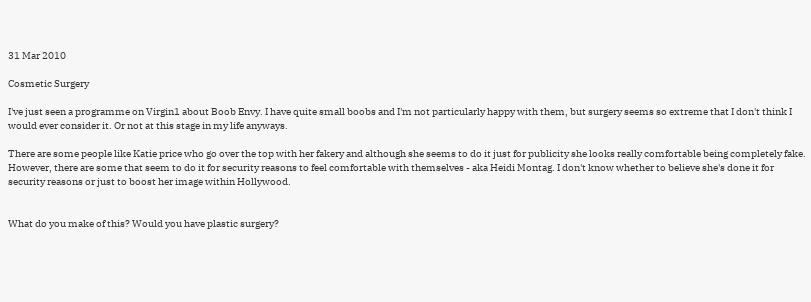31 Mar 2010

Cosmetic Surgery

I've just seen a programme on Virgin1 about Boob Envy. I have quite small boobs and I'm not particularly happy with them, but surgery seems so extreme that I don't think I would ever consider it. Or not at this stage in my life anyways.

There are some people like Katie price who go over the top with her fakery and although she seems to do it just for publicity she looks really comfortable being completely fake. However, there are some that seem to do it for security reasons to feel comfortable with themselves - aka Heidi Montag. I don't know whether to believe she's done it for security reasons or just to boost her image within Hollywood.


What do you make of this? Would you have plastic surgery?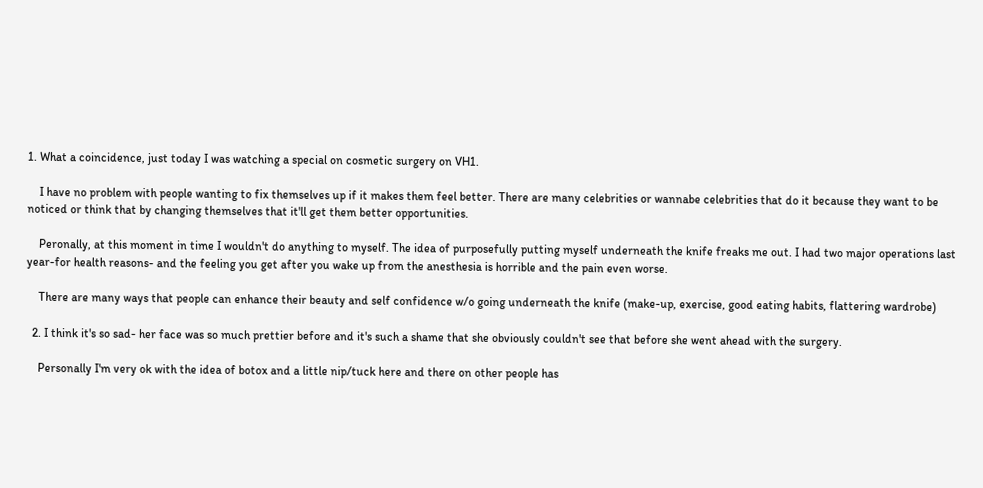1. What a coincidence, just today I was watching a special on cosmetic surgery on VH1.

    I have no problem with people wanting to fix themselves up if it makes them feel better. There are many celebrities or wannabe celebrities that do it because they want to be noticed or think that by changing themselves that it'll get them better opportunities.

    Peronally, at this moment in time I wouldn't do anything to myself. The idea of purposefully putting myself underneath the knife freaks me out. I had two major operations last year-for health reasons- and the feeling you get after you wake up from the anesthesia is horrible and the pain even worse.

    There are many ways that people can enhance their beauty and self confidence w/o going underneath the knife (make-up, exercise, good eating habits, flattering wardrobe)

  2. I think it's so sad- her face was so much prettier before and it's such a shame that she obviously couldn't see that before she went ahead with the surgery.

    Personally I'm very ok with the idea of botox and a little nip/tuck here and there on other people has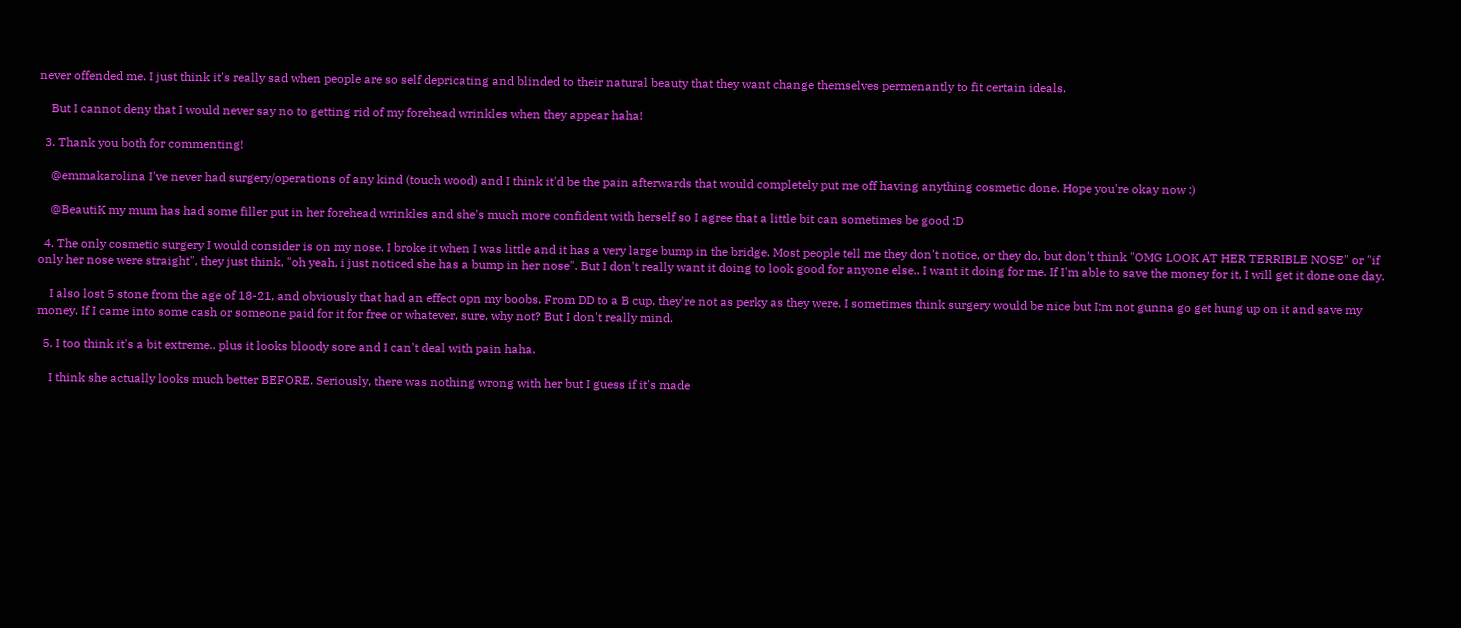never offended me. I just think it's really sad when people are so self depricating and blinded to their natural beauty that they want change themselves permenantly to fit certain ideals.

    But I cannot deny that I would never say no to getting rid of my forehead wrinkles when they appear haha!

  3. Thank you both for commenting!

    @emmakarolina I've never had surgery/operations of any kind (touch wood) and I think it'd be the pain afterwards that would completely put me off having anything cosmetic done. Hope you're okay now :)

    @BeautiK my mum has had some filler put in her forehead wrinkles and she's much more confident with herself so I agree that a little bit can sometimes be good :D

  4. The only cosmetic surgery I would consider is on my nose. I broke it when I was little and it has a very large bump in the bridge. Most people tell me they don't notice, or they do, but don't think "OMG LOOK AT HER TERRIBLE NOSE" or "if only her nose were straight", they just think, "oh yeah, i just noticed she has a bump in her nose". But I don't really want it doing to look good for anyone else.. I want it doing for me. If I'm able to save the money for it, I will get it done one day.

    I also lost 5 stone from the age of 18-21, and obviously that had an effect opn my boobs. From DD to a B cup, they're not as perky as they were. I sometimes think surgery would be nice but I;m not gunna go get hung up on it and save my money. If I came into some cash or someone paid for it for free or whatever, sure, why not? But I don't really mind.

  5. I too think it's a bit extreme.. plus it looks bloody sore and I can't deal with pain haha.

    I think she actually looks much better BEFORE. Seriously, there was nothing wrong with her but I guess if it's made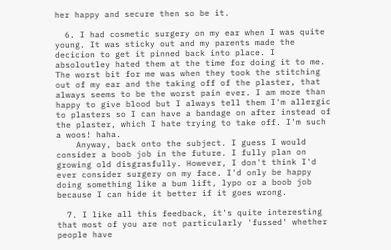her happy and secure then so be it.

  6. I had cosmetic surgery on my ear when I was quite young. It was sticky out and my parents made the decicion to get it pinned back into place. I absoloutley hated them at the time for doing it to me. The worst bit for me was when they took the stitching out of my ear and the taking off of the plaster, that always seems to be the worst pain ever. I am more than happy to give blood but I always tell them I'm allergic to plasters so I can have a bandage on after instead of the plaster, which I hate trying to take off. I'm such a woos! haha.
    Anyway, back onto the subject. I guess I would consider a boob job in the future. I fully plan on growing old disgrasfully. However, I don't think I'd ever consider surgery on my face. I'd only be happy doing something like a bum lift, lypo or a boob job because I can hide it better if it goes wrong.

  7. I like all this feedback, it's quite interesting that most of you are not particularly 'fussed' whether people have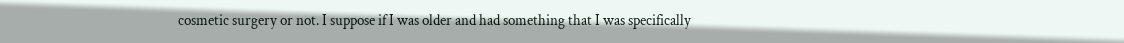cosmetic surgery or not. I suppose if I was older and had something that I was specifically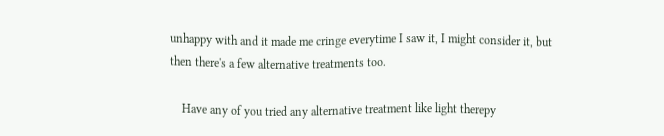unhappy with and it made me cringe everytime I saw it, I might consider it, but then there's a few alternative treatments too.

    Have any of you tried any alternative treatment like light therepy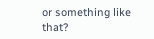or something like that?